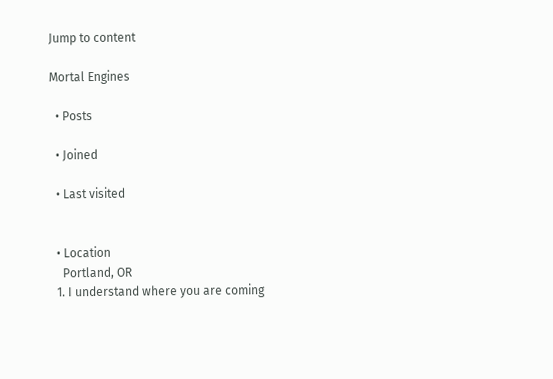Jump to content

Mortal Engines

  • Posts

  • Joined

  • Last visited


  • Location
    Portland, OR
  1. I understand where you are coming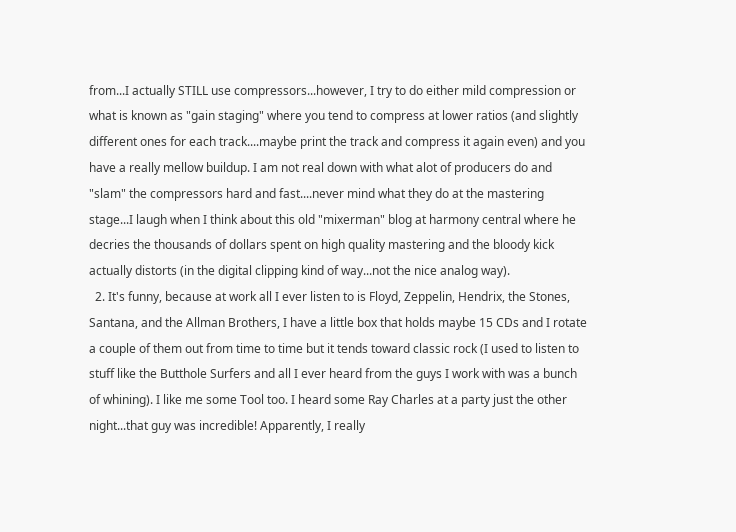from...I actually STILL use compressors...however, I try to do either mild compression or what is known as "gain staging" where you tend to compress at lower ratios (and slightly different ones for each track....maybe print the track and compress it again even) and you have a really mellow buildup. I am not real down with what alot of producers do and "slam" the compressors hard and fast....never mind what they do at the mastering stage...I laugh when I think about this old "mixerman" blog at harmony central where he decries the thousands of dollars spent on high quality mastering and the bloody kick actually distorts (in the digital clipping kind of way...not the nice analog way).
  2. It's funny, because at work all I ever listen to is Floyd, Zeppelin, Hendrix, the Stones, Santana, and the Allman Brothers, I have a little box that holds maybe 15 CDs and I rotate a couple of them out from time to time but it tends toward classic rock (I used to listen to stuff like the Butthole Surfers and all I ever heard from the guys I work with was a bunch of whining). I like me some Tool too. I heard some Ray Charles at a party just the other night...that guy was incredible! Apparently, I really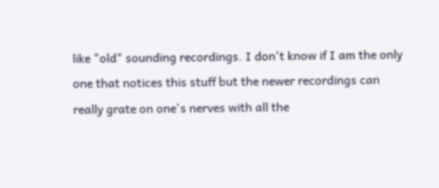like "old" sounding recordings. I don't know if I am the only one that notices this stuff but the newer recordings can really grate on one's nerves with all the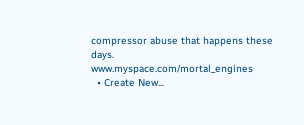compressor abuse that happens these days. www.myspace.com/mortal_engines
  • Create New...